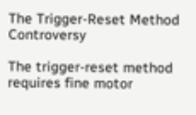The Trigger-Reset Method Controversy

The trigger-reset method requires fine motor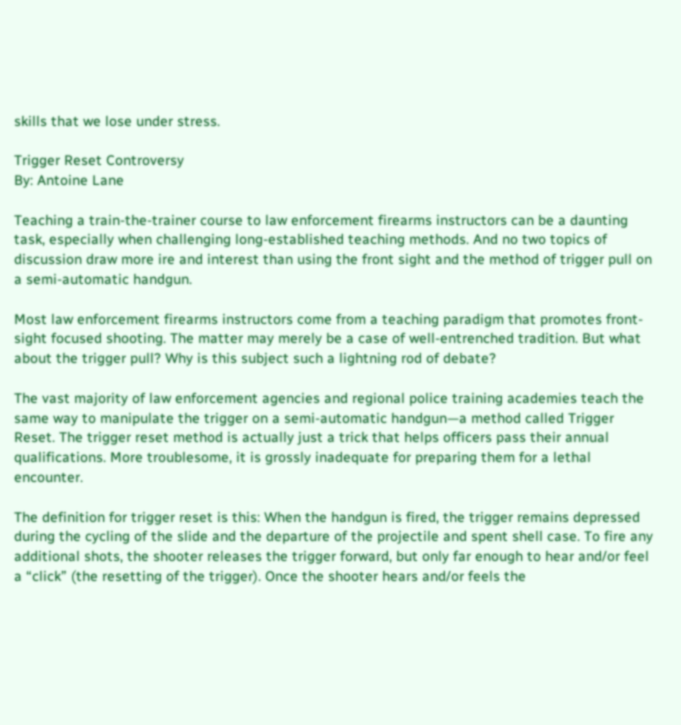skills that we lose under stress.

Trigger Reset Controversy
By: Antoine Lane

Teaching a train-the-trainer course to law enforcement firearms instructors can be a daunting task, especially when challenging long-established teaching methods. And no two topics of discussion draw more ire and interest than using the front sight and the method of trigger pull on a semi-automatic handgun.

Most law enforcement firearms instructors come from a teaching paradigm that promotes front-sight focused shooting. The matter may merely be a case of well-entrenched tradition. But what about the trigger pull? Why is this subject such a lightning rod of debate?

The vast majority of law enforcement agencies and regional police training academies teach the same way to manipulate the trigger on a semi-automatic handgun—a method called Trigger Reset. The trigger reset method is actually just a trick that helps officers pass their annual qualifications. More troublesome, it is grossly inadequate for preparing them for a lethal encounter.

The definition for trigger reset is this: When the handgun is fired, the trigger remains depressed during the cycling of the slide and the departure of the projectile and spent shell case. To fire any additional shots, the shooter releases the trigger forward, but only far enough to hear and/or feel a “click” (the resetting of the trigger). Once the shooter hears and/or feels the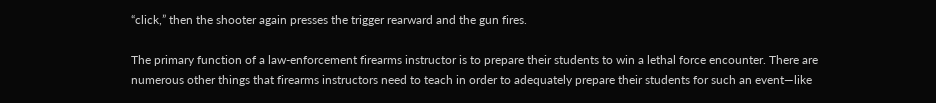“click,” then the shooter again presses the trigger rearward and the gun fires.

The primary function of a law-enforcement firearms instructor is to prepare their students to win a lethal force encounter. There are numerous other things that firearms instructors need to teach in order to adequately prepare their students for such an event—like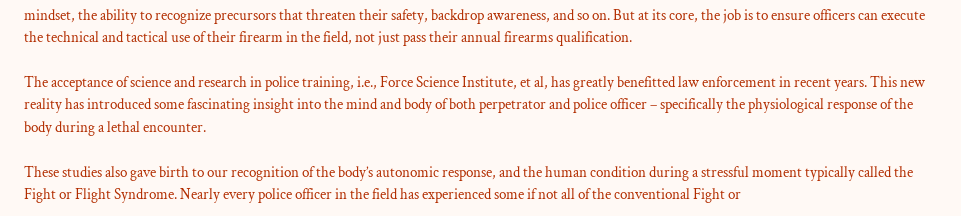mindset, the ability to recognize precursors that threaten their safety, backdrop awareness, and so on. But at its core, the job is to ensure officers can execute the technical and tactical use of their firearm in the field, not just pass their annual firearms qualification.

The acceptance of science and research in police training, i.e., Force Science Institute, et al, has greatly benefitted law enforcement in recent years. This new reality has introduced some fascinating insight into the mind and body of both perpetrator and police officer – specifically the physiological response of the body during a lethal encounter.

These studies also gave birth to our recognition of the body’s autonomic response, and the human condition during a stressful moment typically called the Fight or Flight Syndrome. Nearly every police officer in the field has experienced some if not all of the conventional Fight or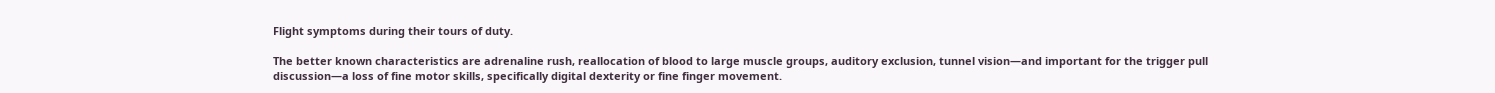Flight symptoms during their tours of duty.

The better known characteristics are adrenaline rush, reallocation of blood to large muscle groups, auditory exclusion, tunnel vision—and important for the trigger pull discussion—a loss of fine motor skills, specifically digital dexterity or fine finger movement.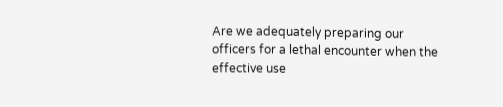Are we adequately preparing our officers for a lethal encounter when the effective use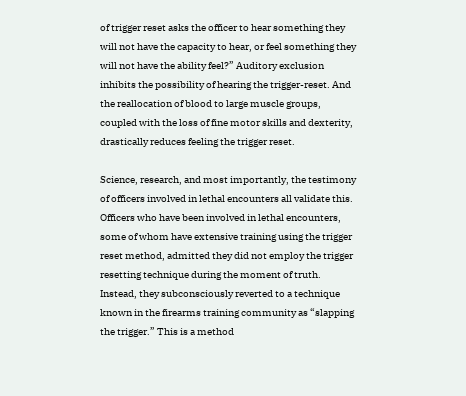of trigger reset asks the officer to hear something they will not have the capacity to hear, or feel something they will not have the ability feel?” Auditory exclusion inhibits the possibility of hearing the trigger-reset. And the reallocation of blood to large muscle groups, coupled with the loss of fine motor skills and dexterity, drastically reduces feeling the trigger reset.

Science, research, and most importantly, the testimony of officers involved in lethal encounters all validate this. Officers who have been involved in lethal encounters, some of whom have extensive training using the trigger reset method, admitted they did not employ the trigger resetting technique during the moment of truth. Instead, they subconsciously reverted to a technique known in the firearms training community as “slapping the trigger.” This is a method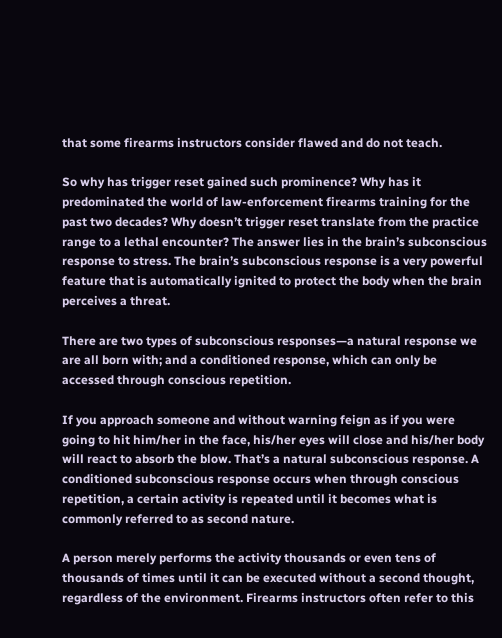that some firearms instructors consider flawed and do not teach.

So why has trigger reset gained such prominence? Why has it predominated the world of law-enforcement firearms training for the past two decades? Why doesn’t trigger reset translate from the practice range to a lethal encounter? The answer lies in the brain’s subconscious response to stress. The brain’s subconscious response is a very powerful feature that is automatically ignited to protect the body when the brain perceives a threat.

There are two types of subconscious responses—a natural response we are all born with; and a conditioned response, which can only be accessed through conscious repetition.

If you approach someone and without warning feign as if you were going to hit him/her in the face, his/her eyes will close and his/her body will react to absorb the blow. That’s a natural subconscious response. A conditioned subconscious response occurs when through conscious repetition, a certain activity is repeated until it becomes what is commonly referred to as second nature.

A person merely performs the activity thousands or even tens of thousands of times until it can be executed without a second thought, regardless of the environment. Firearms instructors often refer to this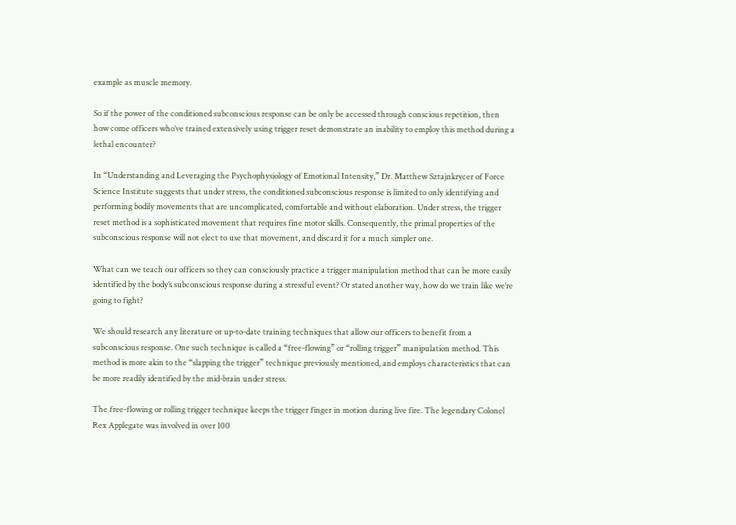example as muscle memory.

So if the power of the conditioned subconscious response can be only be accessed through conscious repetition, then how come officers who’ve trained extensively using trigger reset demonstrate an inability to employ this method during a lethal encounter?

In “Understanding and Leveraging the Psychophysiology of Emotional Intensity,” Dr. Matthew Sztajnkrycer of Force Science Institute suggests that under stress, the conditioned subconscious response is limited to only identifying and performing bodily movements that are uncomplicated, comfortable and without elaboration. Under stress, the trigger reset method is a sophisticated movement that requires fine motor skills. Consequently, the primal properties of the subconscious response will not elect to use that movement, and discard it for a much simpler one.

What can we teach our officers so they can consciously practice a trigger manipulation method that can be more easily identified by the body’s subconscious response during a stressful event? Or stated another way, how do we train like we’re going to fight?

We should research any literature or up-to-date training techniques that allow our officers to benefit from a subconscious response. One such technique is called a “free-flowing” or “rolling trigger” manipulation method. This method is more akin to the “slapping the trigger” technique previously mentioned, and employs characteristics that can be more readily identified by the mid-brain under stress.

The free-flowing or rolling trigger technique keeps the trigger finger in motion during live fire. The legendary Colonel Rex Applegate was involved in over 100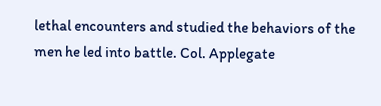lethal encounters and studied the behaviors of the men he led into battle. Col. Applegate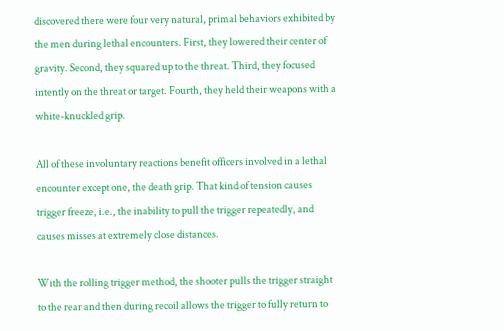discovered there were four very natural, primal behaviors exhibited by the men during lethal encounters. First, they lowered their center of gravity. Second, they squared up to the threat. Third, they focused intently on the threat or target. Fourth, they held their weapons with a white-knuckled grip.

All of these involuntary reactions benefit officers involved in a lethal encounter except one, the death grip. That kind of tension causes trigger freeze, i.e., the inability to pull the trigger repeatedly, and causes misses at extremely close distances.

With the rolling trigger method, the shooter pulls the trigger straight to the rear and then during recoil allows the trigger to fully return to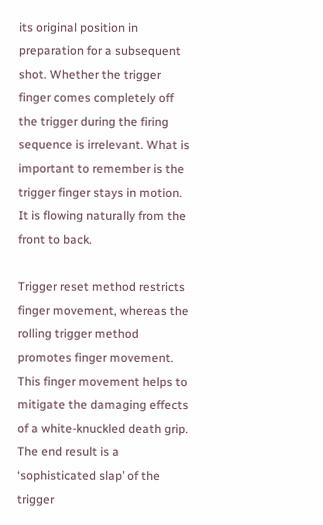its original position in preparation for a subsequent shot. Whether the trigger finger comes completely off the trigger during the firing sequence is irrelevant. What is important to remember is the trigger finger stays in motion. It is flowing naturally from the front to back.

Trigger reset method restricts finger movement, whereas the rolling trigger method promotes finger movement. This finger movement helps to mitigate the damaging effects of a white-knuckled death grip. The end result is a ‘sophisticated slap’ of the trigger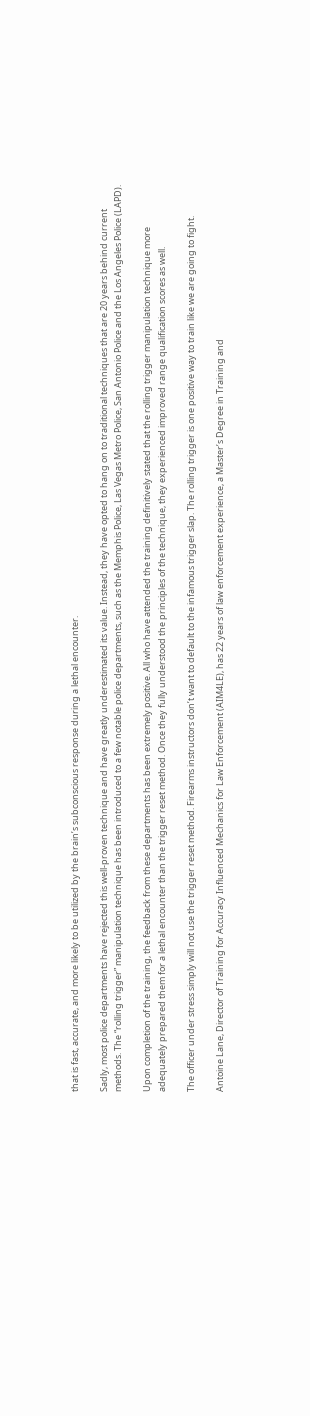that is fast, accurate, and more likely to be utilized by the brain’s subconscious response during a lethal encounter.

Sadly, most police departments have rejected this well-proven technique and have greatly underestimated its value. Instead, they have opted to hang on to traditional techniques that are 20 years behind current methods. The “rolling trigger” manipulation technique has been introduced to a few notable police departments, such as the Memphis Police, Las Vegas Metro Police, San Antonio Police and the Los Angeles Police (LAPD).

Upon completion of the training, the feedback from these departments has been extremely positive. All who have attended the training definitively stated that the rolling trigger manipulation technique more adequately prepared them for a lethal encounter than the trigger reset method. Once they fully understood the principles of the technique, they experienced improved range qualification scores as well.

The officer under stress simply will not use the trigger reset method. Firearms instructors don’t want to default to the infamous trigger slap. The rolling trigger is one positive way to train like we are going to fight.

Antoine Lane, Director of Training for Accuracy Influenced Mechanics for Law Enforcement (AIM4LE), has 22 years of law enforcement experience, a Master’s Degree in Training and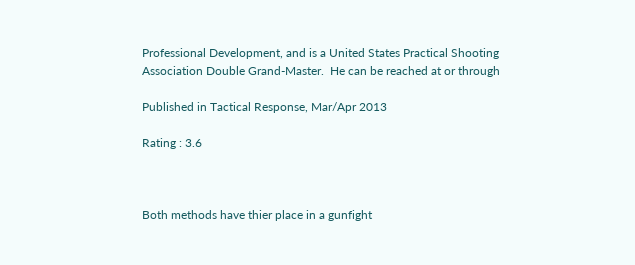Professional Development, and is a United States Practical Shooting Association Double Grand-Master.  He can be reached at or through

Published in Tactical Response, Mar/Apr 2013

Rating : 3.6



Both methods have thier place in a gunfight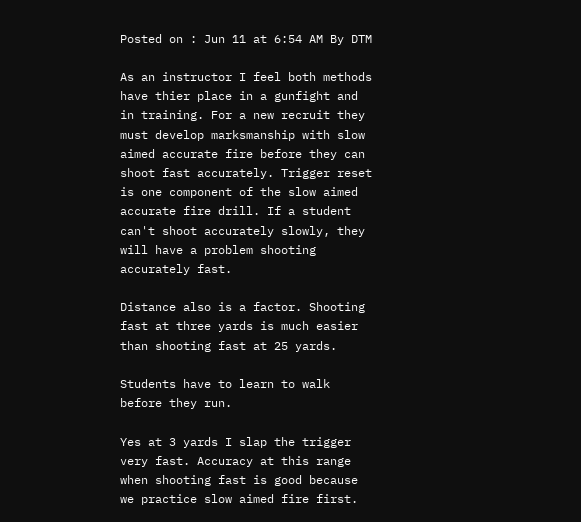Posted on : Jun 11 at 6:54 AM By DTM

As an instructor I feel both methods have thier place in a gunfight and in training. For a new recruit they must develop marksmanship with slow aimed accurate fire before they can shoot fast accurately. Trigger reset is one component of the slow aimed accurate fire drill. If a student can't shoot accurately slowly, they will have a problem shooting accurately fast.

Distance also is a factor. Shooting fast at three yards is much easier than shooting fast at 25 yards.

Students have to learn to walk before they run.

Yes at 3 yards I slap the trigger very fast. Accuracy at this range when shooting fast is good because we practice slow aimed fire first.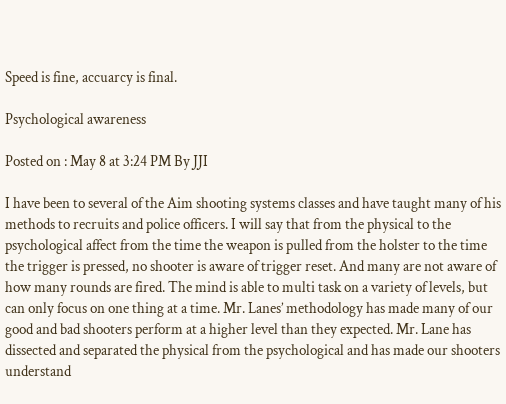Speed is fine, accuarcy is final.

Psychological awareness

Posted on : May 8 at 3:24 PM By JJI

I have been to several of the Aim shooting systems classes and have taught many of his methods to recruits and police officers. I will say that from the physical to the psychological affect from the time the weapon is pulled from the holster to the time the trigger is pressed, no shooter is aware of trigger reset. And many are not aware of how many rounds are fired. The mind is able to multi task on a variety of levels, but can only focus on one thing at a time. Mr. Lanes’ methodology has made many of our good and bad shooters perform at a higher level than they expected. Mr. Lane has dissected and separated the physical from the psychological and has made our shooters understand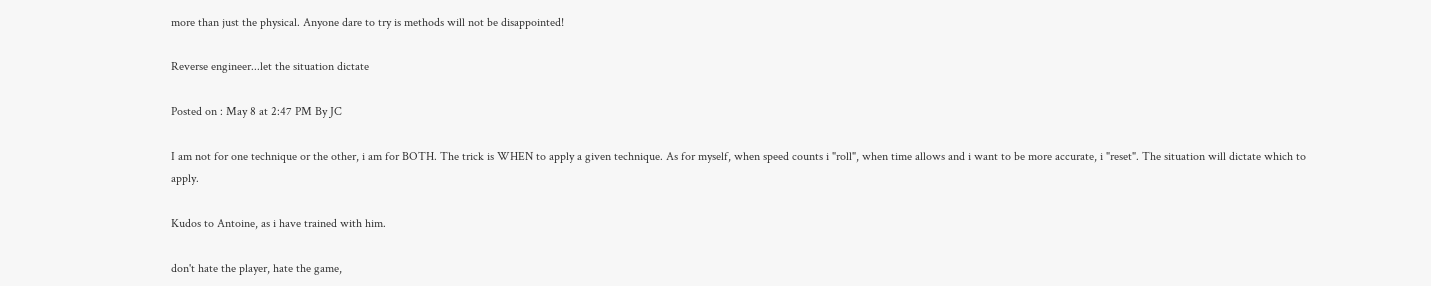more than just the physical. Anyone dare to try is methods will not be disappointed!

Reverse engineer...let the situation dictate

Posted on : May 8 at 2:47 PM By JC

I am not for one technique or the other, i am for BOTH. The trick is WHEN to apply a given technique. As for myself, when speed counts i "roll", when time allows and i want to be more accurate, i "reset". The situation will dictate which to apply.

Kudos to Antoine, as i have trained with him.

don't hate the player, hate the game,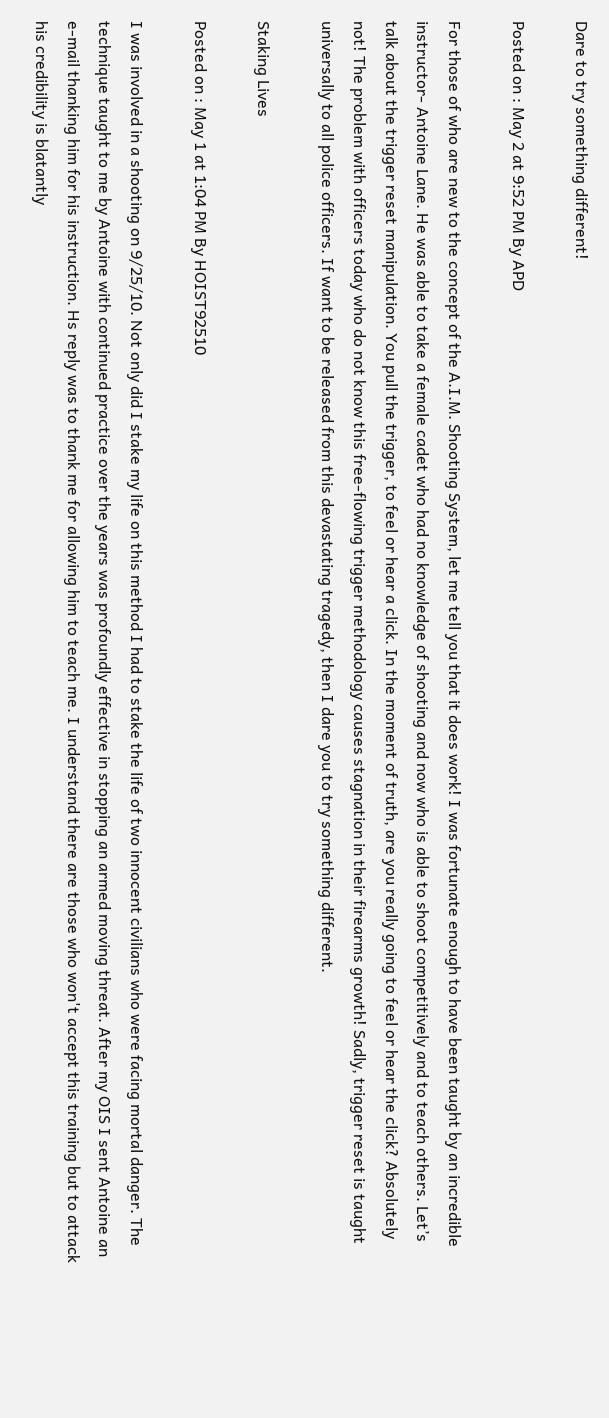Dare to try something different!

Posted on : May 2 at 9:52 PM By APD

For those of who are new to the concept of the A.I.M. Shooting System, let me tell you that it does work! I was fortunate enough to have been taught by an incredible instructor- Antoine Lane. He was able to take a female cadet who had no knowledge of shooting and now who is able to shoot competitively and to teach others. Let’s talk about the trigger reset manipulation. You pull the trigger, to feel or hear a click. In the moment of truth, are you really going to feel or hear the click? Absolutely not! The problem with officers today who do not know this free-flowing trigger methodology causes stagnation in their firearms growth! Sadly, trigger reset is taught universally to all police officers. If want to be released from this devastating tragedy, then I dare you to try something different.

Staking Lives

Posted on : May 1 at 1:04 PM By HOIST92510

I was involved in a shooting on 9/25/10. Not only did I stake my life on this method I had to stake the life of two innocent civilians who were facing mortal danger. The technique taught to me by Antoine with continued practice over the years was profoundly effective in stopping an armed moving threat. After my OIS I sent Antoine an e-mail thanking him for his instruction. Hs reply was to thank me for allowing him to teach me. I understand there are those who won't accept this training but to attack his credibility is blatantly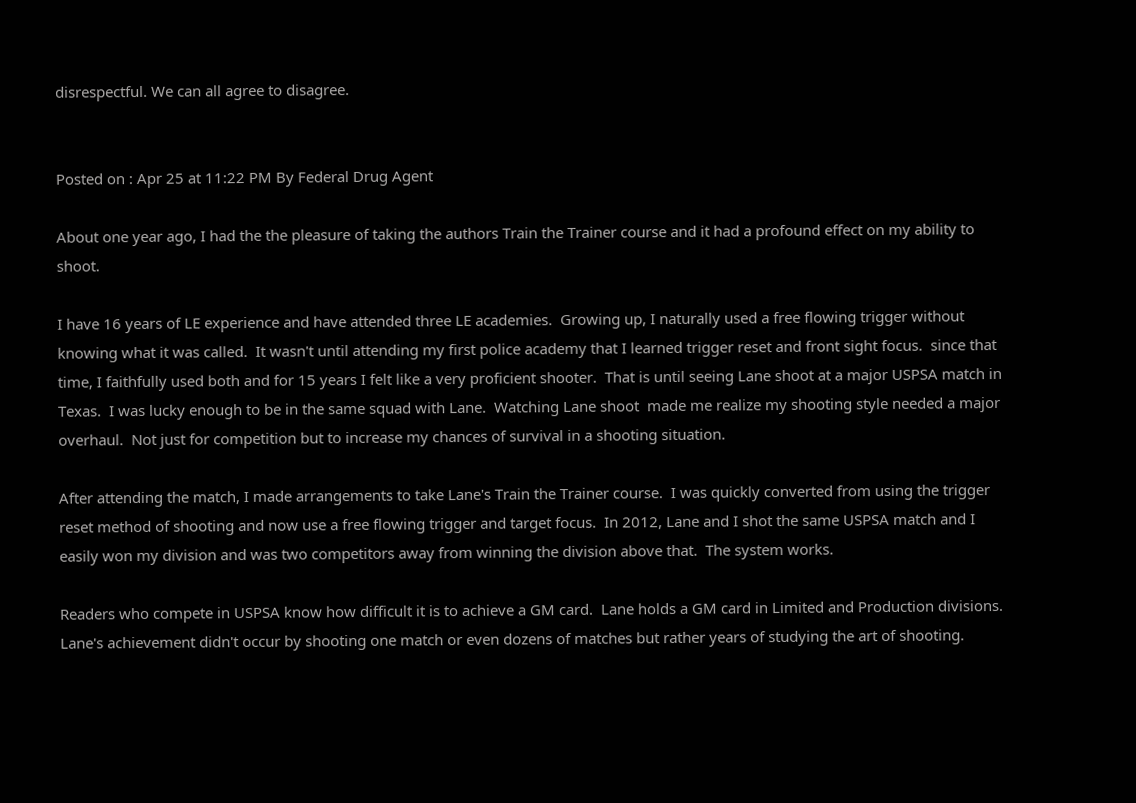disrespectful. We can all agree to disagree.


Posted on : Apr 25 at 11:22 PM By Federal Drug Agent

About one year ago, I had the the pleasure of taking the authors Train the Trainer course and it had a profound effect on my ability to shoot.

I have 16 years of LE experience and have attended three LE academies.  Growing up, I naturally used a free flowing trigger without knowing what it was called.  It wasn't until attending my first police academy that I learned trigger reset and front sight focus.  since that time, I faithfully used both and for 15 years I felt like a very proficient shooter.  That is until seeing Lane shoot at a major USPSA match in Texas.  I was lucky enough to be in the same squad with Lane.  Watching Lane shoot  made me realize my shooting style needed a major overhaul.  Not just for competition but to increase my chances of survival in a shooting situation.

After attending the match, I made arrangements to take Lane's Train the Trainer course.  I was quickly converted from using the trigger reset method of shooting and now use a free flowing trigger and target focus.  In 2012, Lane and I shot the same USPSA match and I easily won my division and was two competitors away from winning the division above that.  The system works.

Readers who compete in USPSA know how difficult it is to achieve a GM card.  Lane holds a GM card in Limited and Production divisions.  Lane's achievement didn't occur by shooting one match or even dozens of matches but rather years of studying the art of shooting.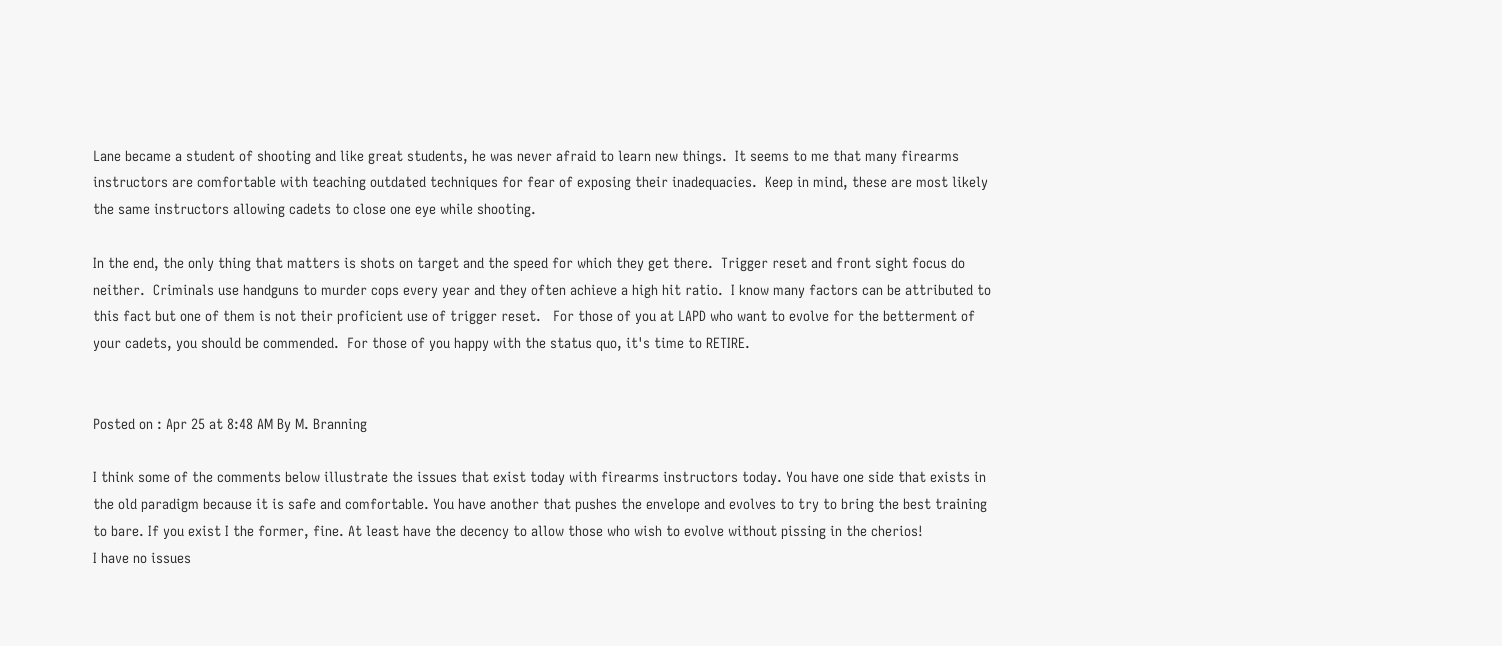Lane became a student of shooting and like great students, he was never afraid to learn new things.  It seems to me that many firearms instructors are comfortable with teaching outdated techniques for fear of exposing their inadequacies.  Keep in mind, these are most likely the same instructors allowing cadets to close one eye while shooting.

In the end, the only thing that matters is shots on target and the speed for which they get there.  Trigger reset and front sight focus do neither.  Criminals use handguns to murder cops every year and they often achieve a high hit ratio.  I know many factors can be attributed to this fact but one of them is not their proficient use of trigger reset.   For those of you at LAPD who want to evolve for the betterment of your cadets, you should be commended.  For those of you happy with the status quo, it's time to RETIRE.


Posted on : Apr 25 at 8:48 AM By M. Branning

I think some of the comments below illustrate the issues that exist today with firearms instructors today. You have one side that exists in the old paradigm because it is safe and comfortable. You have another that pushes the envelope and evolves to try to bring the best training to bare. If you exist I the former, fine. At least have the decency to allow those who wish to evolve without pissing in the cherios!
I have no issues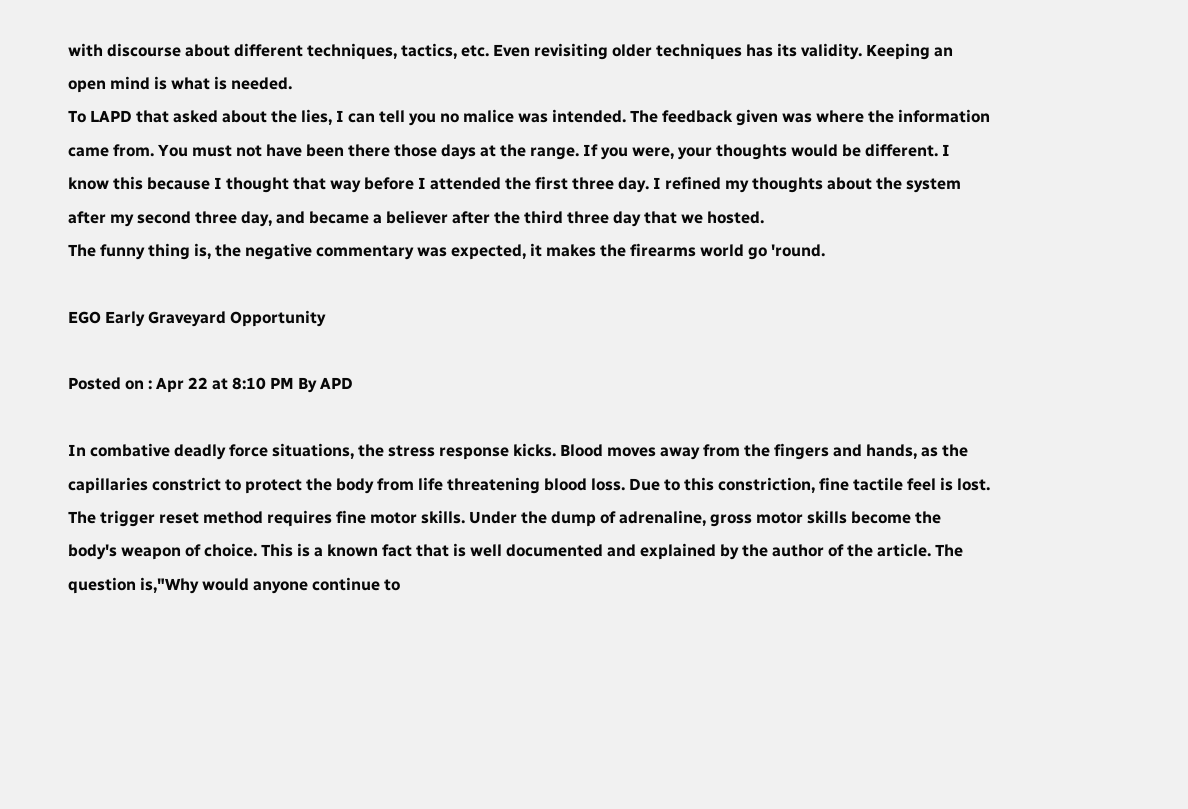with discourse about different techniques, tactics, etc. Even revisiting older techniques has its validity. Keeping an open mind is what is needed.
To LAPD that asked about the lies, I can tell you no malice was intended. The feedback given was where the information came from. You must not have been there those days at the range. If you were, your thoughts would be different. I know this because I thought that way before I attended the first three day. I refined my thoughts about the system after my second three day, and became a believer after the third three day that we hosted.
The funny thing is, the negative commentary was expected, it makes the firearms world go 'round.

EGO Early Graveyard Opportunity

Posted on : Apr 22 at 8:10 PM By APD

In combative deadly force situations, the stress response kicks. Blood moves away from the fingers and hands, as the capillaries constrict to protect the body from life threatening blood loss. Due to this constriction, fine tactile feel is lost. The trigger reset method requires fine motor skills. Under the dump of adrenaline, gross motor skills become the body's weapon of choice. This is a known fact that is well documented and explained by the author of the article. The question is,"Why would anyone continue to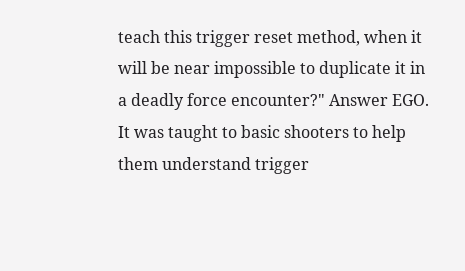teach this trigger reset method, when it will be near impossible to duplicate it in a deadly force encounter?" Answer EGO. It was taught to basic shooters to help them understand trigger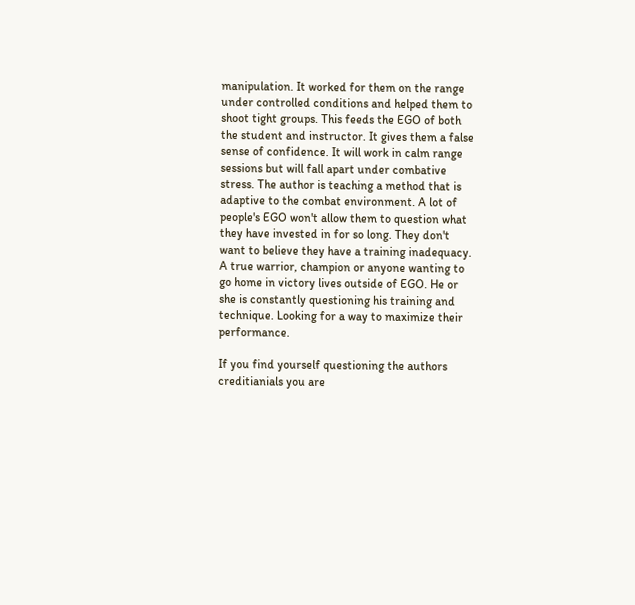manipulation. It worked for them on the range under controlled conditions and helped them to shoot tight groups. This feeds the EGO of both the student and instructor. It gives them a false sense of confidence. It will work in calm range sessions but will fall apart under combative stress. The author is teaching a method that is adaptive to the combat environment. A lot of people's EGO won't allow them to question what they have invested in for so long. They don't want to believe they have a training inadequacy. A true warrior, champion or anyone wanting to go home in victory lives outside of EGO. He or she is constantly questioning his training and technique. Looking for a way to maximize their performance.

If you find yourself questioning the authors creditianials you are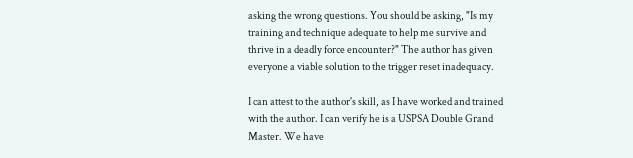asking the wrong questions. You should be asking, "Is my training and technique adequate to help me survive and thrive in a deadly force encounter?" The author has given everyone a viable solution to the trigger reset inadequacy.

I can attest to the author's skill, as I have worked and trained with the author. I can verify he is a USPSA Double Grand Master. We have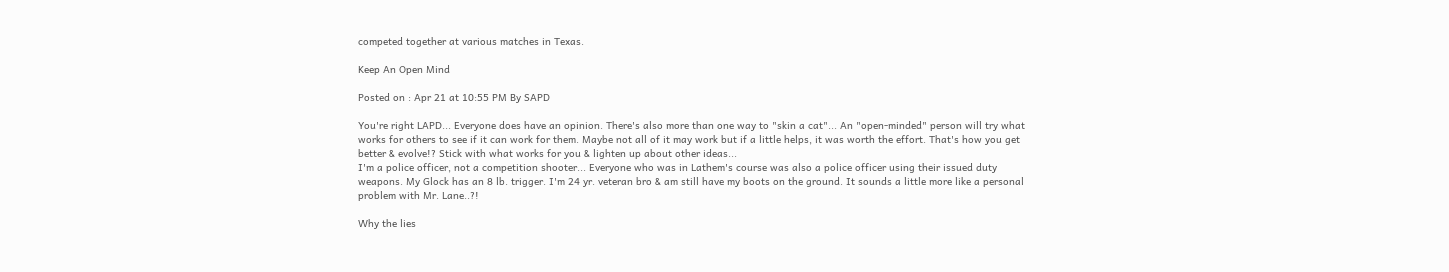competed together at various matches in Texas.

Keep An Open Mind

Posted on : Apr 21 at 10:55 PM By SAPD

You're right LAPD... Everyone does have an opinion. There's also more than one way to "skin a cat"... An "open-minded" person will try what works for others to see if it can work for them. Maybe not all of it may work but if a little helps, it was worth the effort. That's how you get better & evolve!? Stick with what works for you & lighten up about other ideas...
I'm a police officer, not a competition shooter... Everyone who was in Lathem's course was also a police officer using their issued duty weapons. My Glock has an 8 lb. trigger. I'm 24 yr. veteran bro & am still have my boots on the ground. It sounds a little more like a personal problem with Mr. Lane..?!

Why the lies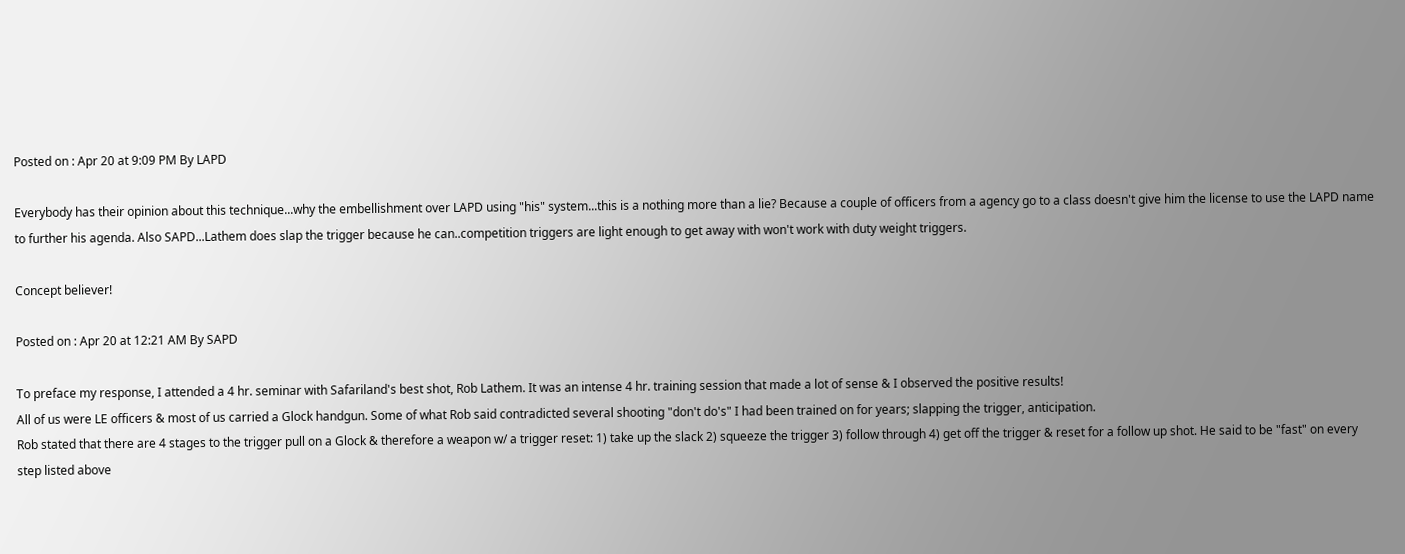Posted on : Apr 20 at 9:09 PM By LAPD

Everybody has their opinion about this technique...why the embellishment over LAPD using "his" system...this is a nothing more than a lie? Because a couple of officers from a agency go to a class doesn't give him the license to use the LAPD name to further his agenda. Also SAPD...Lathem does slap the trigger because he can..competition triggers are light enough to get away with won't work with duty weight triggers.

Concept believer!

Posted on : Apr 20 at 12:21 AM By SAPD

To preface my response, I attended a 4 hr. seminar with Safariland's best shot, Rob Lathem. It was an intense 4 hr. training session that made a lot of sense & I observed the positive results!
All of us were LE officers & most of us carried a Glock handgun. Some of what Rob said contradicted several shooting "don't do's" I had been trained on for years; slapping the trigger, anticipation.
Rob stated that there are 4 stages to the trigger pull on a Glock & therefore a weapon w/ a trigger reset: 1) take up the slack 2) squeeze the trigger 3) follow through 4) get off the trigger & reset for a follow up shot. He said to be "fast" on every step listed above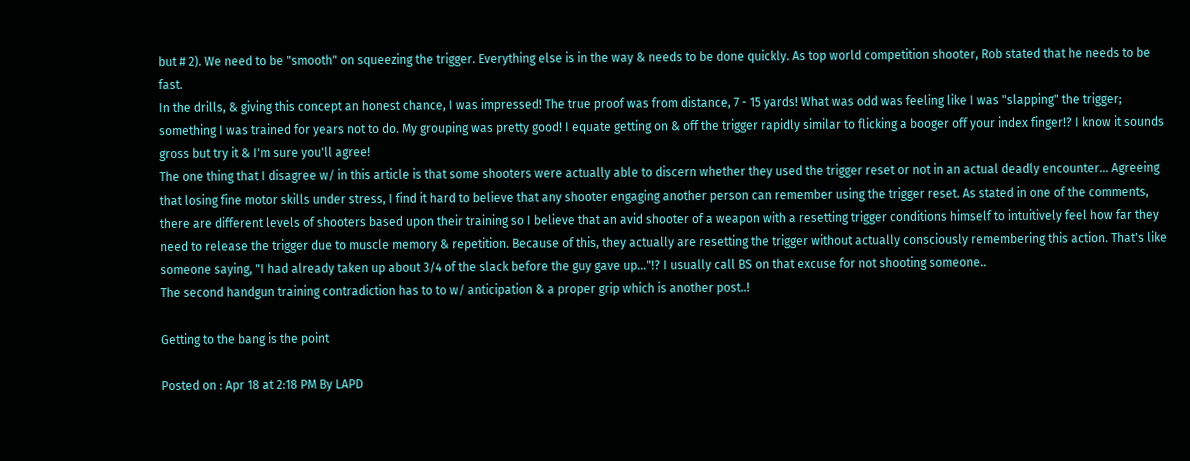but # 2). We need to be "smooth" on squeezing the trigger. Everything else is in the way & needs to be done quickly. As top world competition shooter, Rob stated that he needs to be fast.
In the drills, & giving this concept an honest chance, I was impressed! The true proof was from distance, 7 - 15 yards! What was odd was feeling like I was "slapping" the trigger; something I was trained for years not to do. My grouping was pretty good! I equate getting on & off the trigger rapidly similar to flicking a booger off your index finger!? I know it sounds gross but try it & I'm sure you'll agree!
The one thing that I disagree w/ in this article is that some shooters were actually able to discern whether they used the trigger reset or not in an actual deadly encounter... Agreeing that losing fine motor skills under stress, I find it hard to believe that any shooter engaging another person can remember using the trigger reset. As stated in one of the comments, there are different levels of shooters based upon their training so I believe that an avid shooter of a weapon with a resetting trigger conditions himself to intuitively feel how far they need to release the trigger due to muscle memory & repetition. Because of this, they actually are resetting the trigger without actually consciously remembering this action. That's like someone saying, "I had already taken up about 3/4 of the slack before the guy gave up..."!? I usually call BS on that excuse for not shooting someone..
The second handgun training contradiction has to to w/ anticipation & a proper grip which is another post..!

Getting to the bang is the point

Posted on : Apr 18 at 2:18 PM By LAPD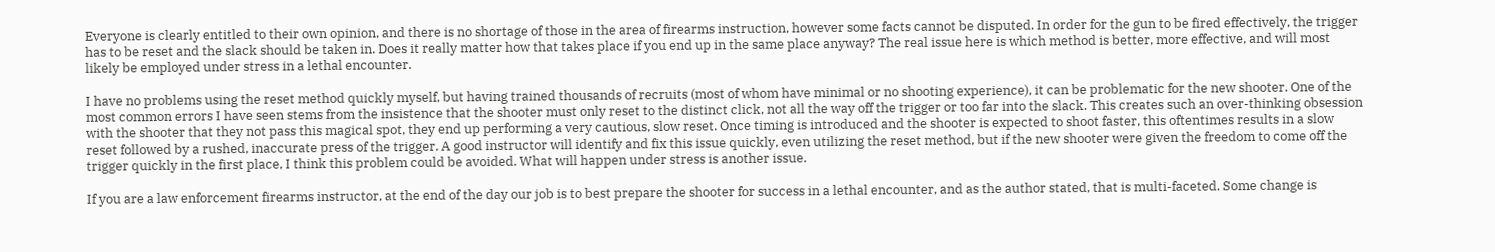Everyone is clearly entitled to their own opinion, and there is no shortage of those in the area of firearms instruction, however some facts cannot be disputed. In order for the gun to be fired effectively, the trigger has to be reset and the slack should be taken in. Does it really matter how that takes place if you end up in the same place anyway? The real issue here is which method is better, more effective, and will most likely be employed under stress in a lethal encounter.

I have no problems using the reset method quickly myself, but having trained thousands of recruits (most of whom have minimal or no shooting experience), it can be problematic for the new shooter. One of the most common errors I have seen stems from the insistence that the shooter must only reset to the distinct click, not all the way off the trigger or too far into the slack. This creates such an over-thinking obsession with the shooter that they not pass this magical spot, they end up performing a very cautious, slow reset. Once timing is introduced and the shooter is expected to shoot faster, this oftentimes results in a slow reset followed by a rushed, inaccurate press of the trigger. A good instructor will identify and fix this issue quickly, even utilizing the reset method, but if the new shooter were given the freedom to come off the trigger quickly in the first place, I think this problem could be avoided. What will happen under stress is another issue.

If you are a law enforcement firearms instructor, at the end of the day our job is to best prepare the shooter for success in a lethal encounter, and as the author stated, that is multi-faceted. Some change is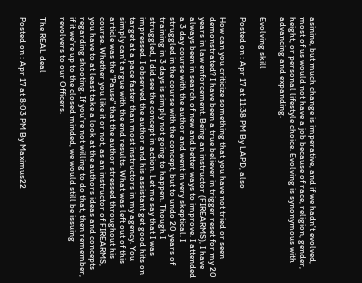asinine, but much change is imperative, and if we hadn't evolved, most of us would not have a job because of race, religion, gender, height, or personal lifestyle choice. Evolving is synonymous with advancing and expanding.

Evolving skill

Posted on : Apr 17 at 11:38 PM By LAPD, also

How can you criticize something that you have not tried or seen demonstrated? I have been a true believer in trigger reset for my 20 years in law enforcement. Being an instructor (FIREARMS), I have always been in search of new and better ways to improve. I attended a 3 day course with the author and went in very skeptical. I struggled in the course with the concept, but to undo 20 years of training in 3 days is simply not going to happen. Though I struggled, I did see the concept in action. Let me say that I was impressed. I observed the author and his assistant get good hits on target at a pace faster than most instructors in my agency. You simply can't argue with the end results. What was left out of this article was the "Pause" that the author stressed throughout his course. Whether you like it or not, as an instructor of FIREARMS, you have to at least take a look at the authors ideas and concepts regarding shooting. If you're not willing to do that, then remember, if it we're up to the closed minded, we would still be issuing revolvers to our Officers.

The REAL deal

Posted on : Apr 17 at 8:03 PM By Maximus22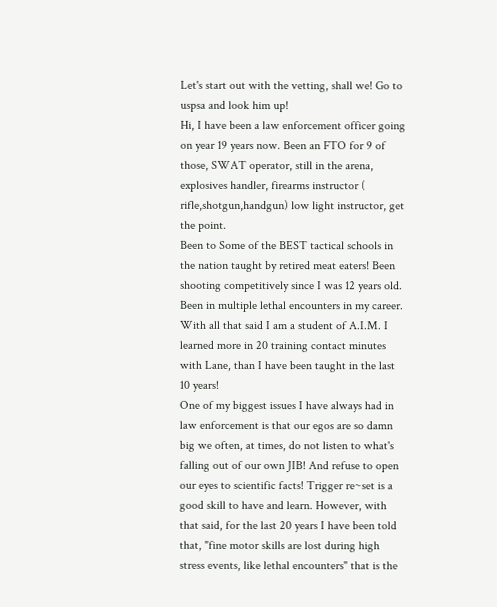Let's start out with the vetting, shall we! Go to uspsa and look him up!
Hi, I have been a law enforcement officer going on year 19 years now. Been an FTO for 9 of those, SWAT operator, still in the arena, explosives handler, firearms instructor ( rifle,shotgun,handgun) low light instructor, get the point.
Been to Some of the BEST tactical schools in the nation taught by retired meat eaters! Been shooting competitively since I was 12 years old. Been in multiple lethal encounters in my career.
With all that said I am a student of A.I.M. I learned more in 20 training contact minutes with Lane, than I have been taught in the last 10 years!
One of my biggest issues I have always had in law enforcement is that our egos are so damn big we often, at times, do not listen to what's falling out of our own JIB! And refuse to open our eyes to scientific facts! Trigger re~set is a good skill to have and learn. However, with that said, for the last 20 years I have been told that, "fine motor skills are lost during high stress events, like lethal encounters" that is the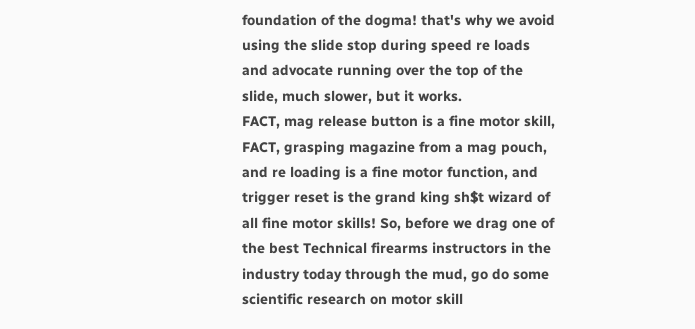foundation of the dogma! that's why we avoid using the slide stop during speed re loads and advocate running over the top of the slide, much slower, but it works.
FACT, mag release button is a fine motor skill, FACT, grasping magazine from a mag pouch, and re loading is a fine motor function, and trigger reset is the grand king sh$t wizard of all fine motor skills! So, before we drag one of the best Technical firearms instructors in the industry today through the mud, go do some scientific research on motor skill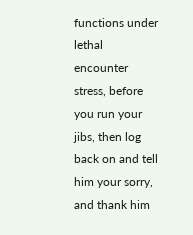functions under lethal encounter stress, before you run your jibs, then log back on and tell him your sorry, and thank him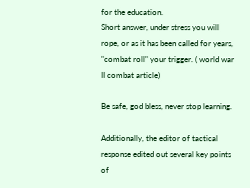for the education.
Short answer, under stress you will rope, or as it has been called for years, "combat roll" your trigger. ( world war II combat article)

Be safe, god bless, never stop learning.

Additionally, the editor of tactical response edited out several key points of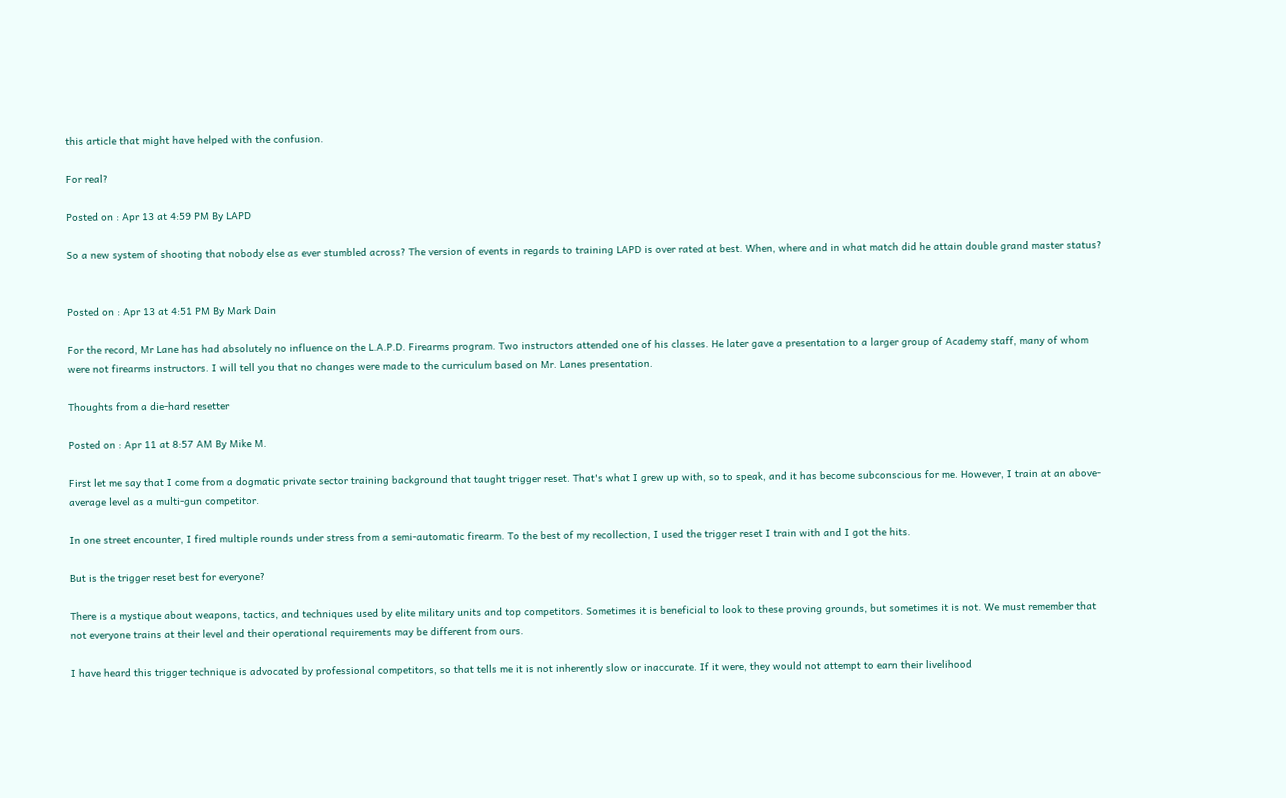this article that might have helped with the confusion.

For real?

Posted on : Apr 13 at 4:59 PM By LAPD

So a new system of shooting that nobody else as ever stumbled across? The version of events in regards to training LAPD is over rated at best. When, where and in what match did he attain double grand master status?


Posted on : Apr 13 at 4:51 PM By Mark Dain

For the record, Mr Lane has had absolutely no influence on the L.A.P.D. Firearms program. Two instructors attended one of his classes. He later gave a presentation to a larger group of Academy staff, many of whom were not firearms instructors. I will tell you that no changes were made to the curriculum based on Mr. Lanes presentation.

Thoughts from a die-hard resetter

Posted on : Apr 11 at 8:57 AM By Mike M.

First let me say that I come from a dogmatic private sector training background that taught trigger reset. That's what I grew up with, so to speak, and it has become subconscious for me. However, I train at an above-average level as a multi-gun competitor.

In one street encounter, I fired multiple rounds under stress from a semi-automatic firearm. To the best of my recollection, I used the trigger reset I train with and I got the hits.

But is the trigger reset best for everyone?

There is a mystique about weapons, tactics, and techniques used by elite military units and top competitors. Sometimes it is beneficial to look to these proving grounds, but sometimes it is not. We must remember that not everyone trains at their level and their operational requirements may be different from ours.

I have heard this trigger technique is advocated by professional competitors, so that tells me it is not inherently slow or inaccurate. If it were, they would not attempt to earn their livelihood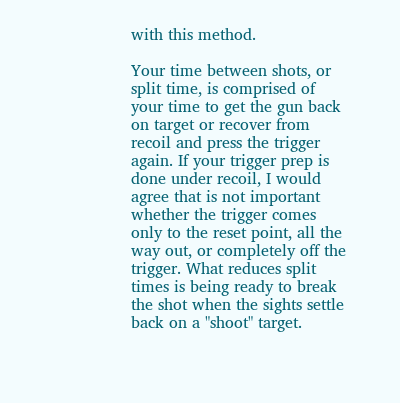with this method.

Your time between shots, or split time, is comprised of your time to get the gun back on target or recover from recoil and press the trigger again. If your trigger prep is done under recoil, I would agree that is not important whether the trigger comes only to the reset point, all the way out, or completely off the trigger. What reduces split times is being ready to break the shot when the sights settle back on a "shoot" target.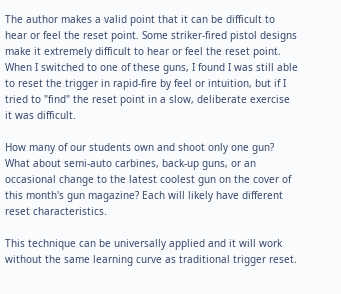The author makes a valid point that it can be difficult to hear or feel the reset point. Some striker-fired pistol designs make it extremely difficult to hear or feel the reset point. When I switched to one of these guns, I found I was still able to reset the trigger in rapid-fire by feel or intuition, but if I tried to "find" the reset point in a slow, deliberate exercise it was difficult.

How many of our students own and shoot only one gun? What about semi-auto carbines, back-up guns, or an occasional change to the latest coolest gun on the cover of this month's gun magazine? Each will likely have different reset characteristics.

This technique can be universally applied and it will work without the same learning curve as traditional trigger reset.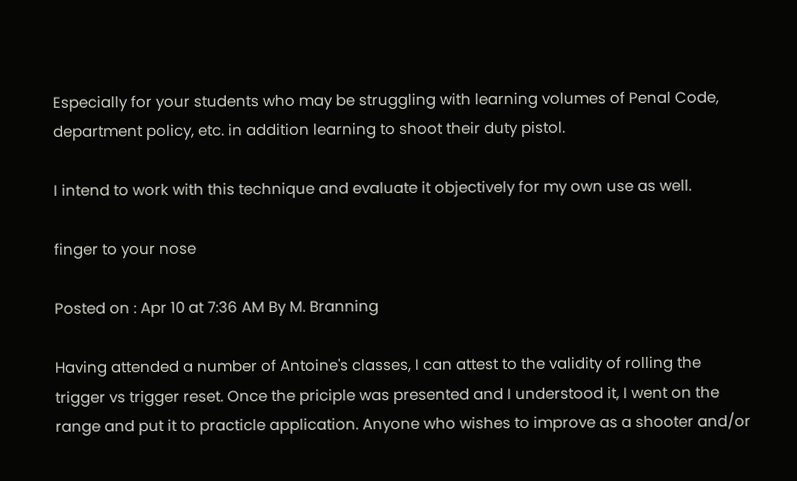Especially for your students who may be struggling with learning volumes of Penal Code, department policy, etc. in addition learning to shoot their duty pistol.

I intend to work with this technique and evaluate it objectively for my own use as well.

finger to your nose

Posted on : Apr 10 at 7:36 AM By M. Branning

Having attended a number of Antoine's classes, I can attest to the validity of rolling the trigger vs trigger reset. Once the priciple was presented and I understood it, I went on the range and put it to practicle application. Anyone who wishes to improve as a shooter and/or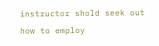instructor shold seek out how to employ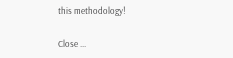this methodology!

Close ...